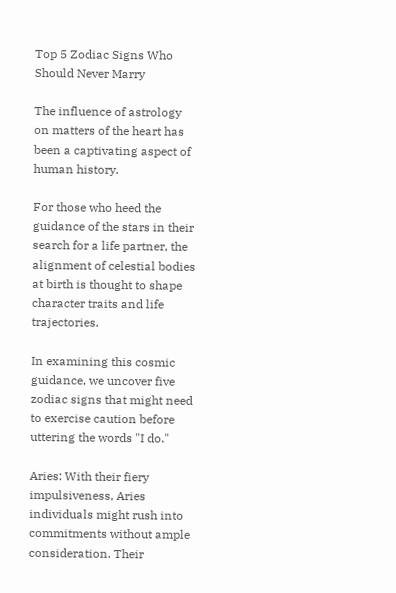Top 5 Zodiac Signs Who Should Never Marry

The influence of astrology on matters of the heart has been a captivating aspect of human history.

For those who heed the guidance of the stars in their search for a life partner, the alignment of celestial bodies at birth is thought to shape character traits and life trajectories.

In examining this cosmic guidance, we uncover five zodiac signs that might need to exercise caution before uttering the words "I do."

Aries: With their fiery impulsiveness, Aries individuals might rush into commitments without ample consideration. Their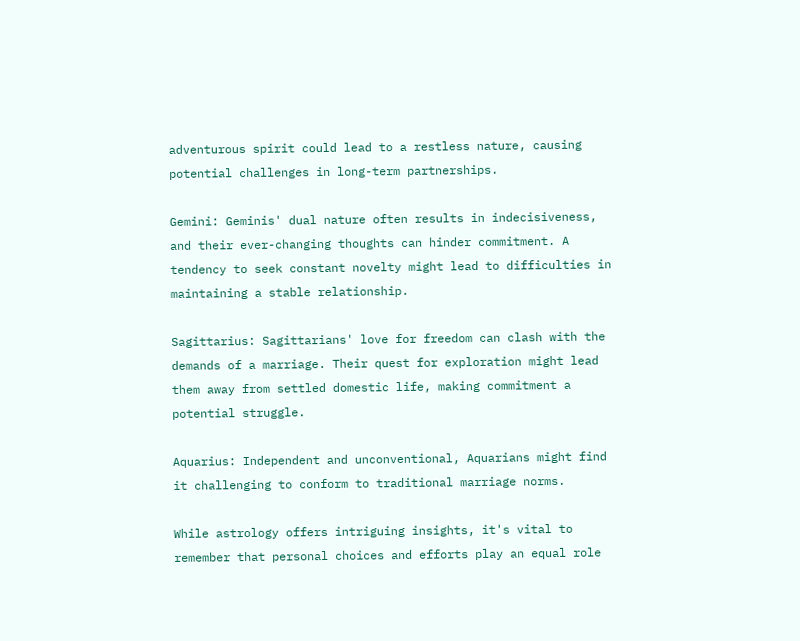adventurous spirit could lead to a restless nature, causing potential challenges in long-term partnerships.

Gemini: Geminis' dual nature often results in indecisiveness, and their ever-changing thoughts can hinder commitment. A tendency to seek constant novelty might lead to difficulties in maintaining a stable relationship.

Sagittarius: Sagittarians' love for freedom can clash with the demands of a marriage. Their quest for exploration might lead them away from settled domestic life, making commitment a potential struggle.

Aquarius: Independent and unconventional, Aquarians might find it challenging to conform to traditional marriage norms.

While astrology offers intriguing insights, it's vital to remember that personal choices and efforts play an equal role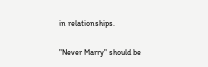in relationships.

"Never Marry" should be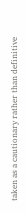taken as a cautionary rather than definitive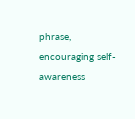phrase, encouraging self-awareness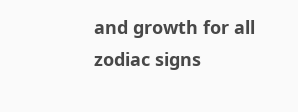and growth for all zodiac signs